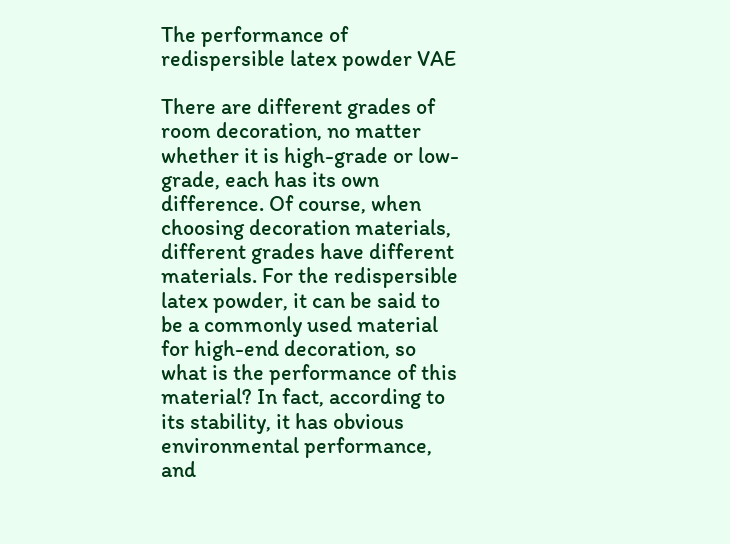The performance of redispersible latex powder VAE

There are different grades of room decoration, no matter whether it is high-grade or low-grade, each has its own difference. Of course, when choosing decoration materials, different grades have different materials. For the redispersible latex powder, it can be said to be a commonly used material for high-end decoration, so what is the performance of this material? In fact, according to its stability, it has obvious environmental performance, and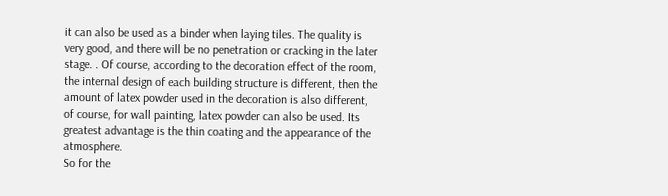it can also be used as a binder when laying tiles. The quality is very good, and there will be no penetration or cracking in the later stage. . Of course, according to the decoration effect of the room, the internal design of each building structure is different, then the amount of latex powder used in the decoration is also different, of course, for wall painting, latex powder can also be used. Its greatest advantage is the thin coating and the appearance of the atmosphere.
So for the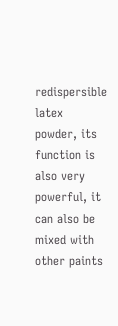redispersible latex powder, its function is also very powerful, it can also be mixed with other paints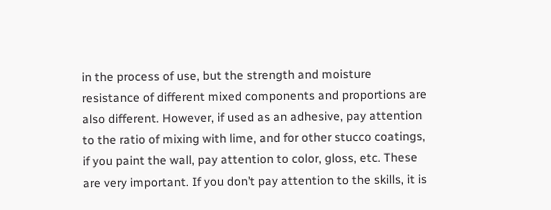in the process of use, but the strength and moisture resistance of different mixed components and proportions are also different. However, if used as an adhesive, pay attention to the ratio of mixing with lime, and for other stucco coatings, if you paint the wall, pay attention to color, gloss, etc. These are very important. If you don’t pay attention to the skills, it is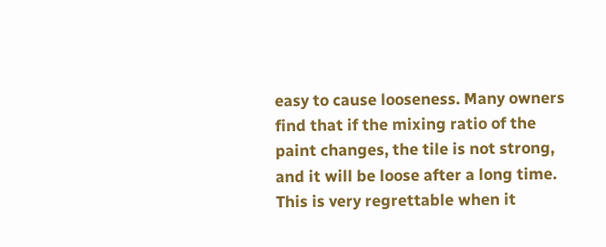easy to cause looseness. Many owners find that if the mixing ratio of the paint changes, the tile is not strong, and it will be loose after a long time. This is very regrettable when it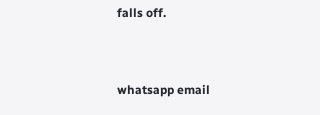falls off.


whatsapp email